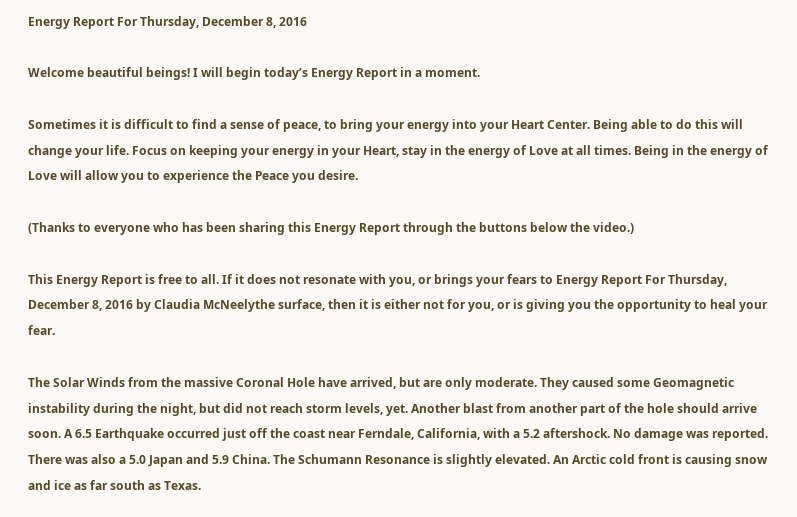Energy Report For Thursday, December 8, 2016

Welcome beautiful beings! I will begin today’s Energy Report in a moment.

Sometimes it is difficult to find a sense of peace, to bring your energy into your Heart Center. Being able to do this will change your life. Focus on keeping your energy in your Heart, stay in the energy of Love at all times. Being in the energy of Love will allow you to experience the Peace you desire.

(Thanks to everyone who has been sharing this Energy Report through the buttons below the video.)

This Energy Report is free to all. If it does not resonate with you, or brings your fears to Energy Report For Thursday, December 8, 2016 by Claudia McNeelythe surface, then it is either not for you, or is giving you the opportunity to heal your fear.

The Solar Winds from the massive Coronal Hole have arrived, but are only moderate. They caused some Geomagnetic instability during the night, but did not reach storm levels, yet. Another blast from another part of the hole should arrive soon. A 6.5 Earthquake occurred just off the coast near Ferndale, California, with a 5.2 aftershock. No damage was reported. There was also a 5.0 Japan and 5.9 China. The Schumann Resonance is slightly elevated. An Arctic cold front is causing snow and ice as far south as Texas.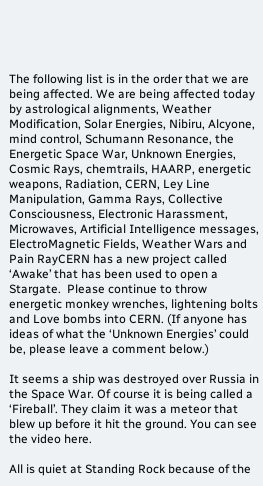The following list is in the order that we are being affected. We are being affected today by astrological alignments, Weather Modification, Solar Energies, Nibiru, Alcyone, mind control, Schumann Resonance, the Energetic Space War, Unknown Energies, Cosmic Rays, chemtrails, HAARP, energetic weapons, Radiation, CERN, Ley Line Manipulation, Gamma Rays, Collective Consciousness, Electronic Harassment, Microwaves, Artificial Intelligence messages, ElectroMagnetic Fields, Weather Wars and Pain RayCERN has a new project called ‘Awake’ that has been used to open a Stargate.  Please continue to throw energetic monkey wrenches, lightening bolts and Love bombs into CERN. (If anyone has ideas of what the ‘Unknown Energies’ could be, please leave a comment below.)

It seems a ship was destroyed over Russia in the Space War. Of course it is being called a ‘Fireball’. They claim it was a meteor that blew up before it hit the ground. You can see the video here.

All is quiet at Standing Rock because of the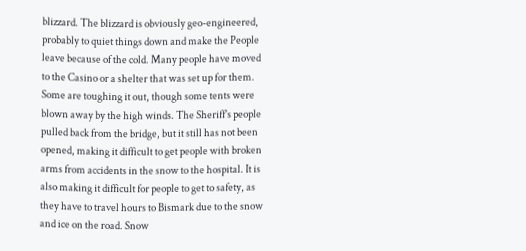blizzard. The blizzard is obviously geo-engineered, probably to quiet things down and make the People leave because of the cold. Many people have moved to the Casino or a shelter that was set up for them. Some are toughing it out, though some tents were blown away by the high winds. The Sheriff’s people pulled back from the bridge, but it still has not been opened, making it difficult to get people with broken arms from accidents in the snow to the hospital. It is also making it difficult for people to get to safety, as they have to travel hours to Bismark due to the snow and ice on the road. Snow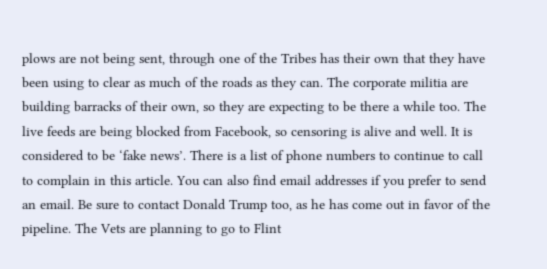plows are not being sent, through one of the Tribes has their own that they have been using to clear as much of the roads as they can. The corporate militia are building barracks of their own, so they are expecting to be there a while too. The live feeds are being blocked from Facebook, so censoring is alive and well. It is considered to be ‘fake news’. There is a list of phone numbers to continue to call to complain in this article. You can also find email addresses if you prefer to send an email. Be sure to contact Donald Trump too, as he has come out in favor of the pipeline. The Vets are planning to go to Flint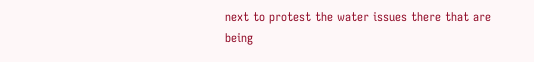next to protest the water issues there that are being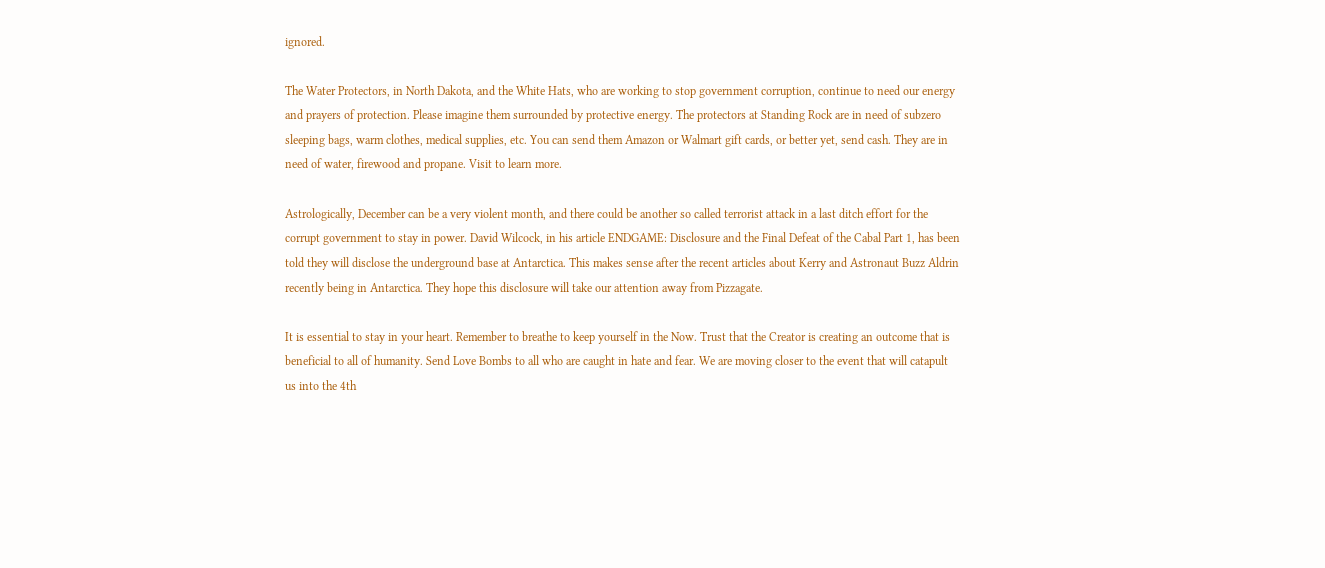ignored.

The Water Protectors, in North Dakota, and the White Hats, who are working to stop government corruption, continue to need our energy and prayers of protection. Please imagine them surrounded by protective energy. The protectors at Standing Rock are in need of subzero sleeping bags, warm clothes, medical supplies, etc. You can send them Amazon or Walmart gift cards, or better yet, send cash. They are in need of water, firewood and propane. Visit to learn more.

Astrologically, December can be a very violent month, and there could be another so called terrorist attack in a last ditch effort for the corrupt government to stay in power. David Wilcock, in his article ENDGAME: Disclosure and the Final Defeat of the Cabal Part 1, has been told they will disclose the underground base at Antarctica. This makes sense after the recent articles about Kerry and Astronaut Buzz Aldrin recently being in Antarctica. They hope this disclosure will take our attention away from Pizzagate.

It is essential to stay in your heart. Remember to breathe to keep yourself in the Now. Trust that the Creator is creating an outcome that is beneficial to all of humanity. Send Love Bombs to all who are caught in hate and fear. We are moving closer to the event that will catapult us into the 4th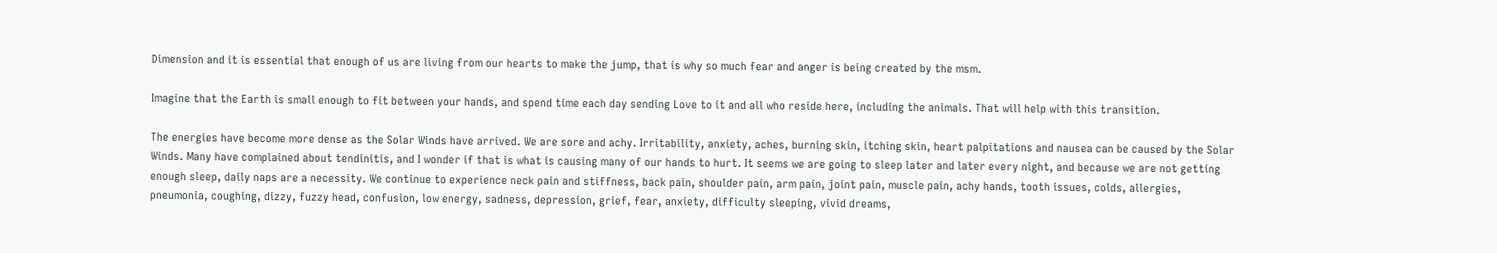Dimension and it is essential that enough of us are living from our hearts to make the jump, that is why so much fear and anger is being created by the msm.

Imagine that the Earth is small enough to fit between your hands, and spend time each day sending Love to it and all who reside here, including the animals. That will help with this transition.

The energies have become more dense as the Solar Winds have arrived. We are sore and achy. Irritability, anxiety, aches, burning skin, itching skin, heart palpitations and nausea can be caused by the Solar Winds. Many have complained about tendinitis, and I wonder if that is what is causing many of our hands to hurt. It seems we are going to sleep later and later every night, and because we are not getting enough sleep, daily naps are a necessity. We continue to experience neck pain and stiffness, back pain, shoulder pain, arm pain, joint pain, muscle pain, achy hands, tooth issues, colds, allergies, pneumonia, coughing, dizzy, fuzzy head, confusion, low energy, sadness, depression, grief, fear, anxiety, difficulty sleeping, vivid dreams,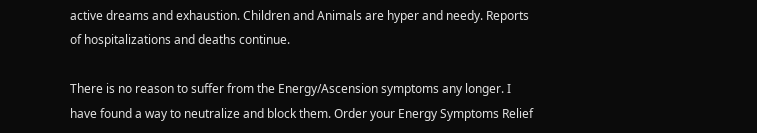active dreams and exhaustion. Children and Animals are hyper and needy. Reports of hospitalizations and deaths continue.

There is no reason to suffer from the Energy/Ascension symptoms any longer. I have found a way to neutralize and block them. Order your Energy Symptoms Relief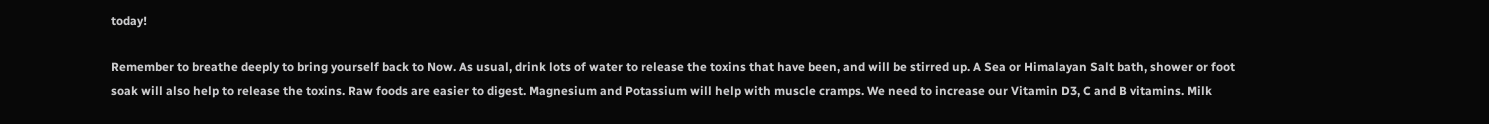today!

Remember to breathe deeply to bring yourself back to Now. As usual, drink lots of water to release the toxins that have been, and will be stirred up. A Sea or Himalayan Salt bath, shower or foot soak will also help to release the toxins. Raw foods are easier to digest. Magnesium and Potassium will help with muscle cramps. We need to increase our Vitamin D3, C and B vitamins. Milk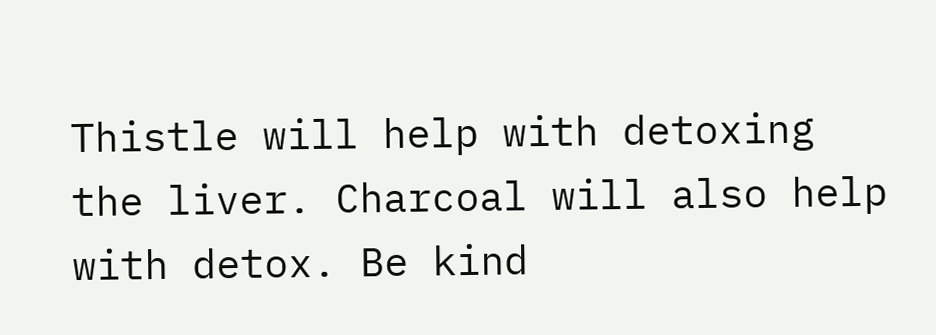Thistle will help with detoxing the liver. Charcoal will also help with detox. Be kind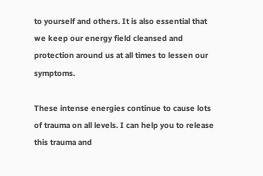to yourself and others. It is also essential that we keep our energy field cleansed and protection around us at all times to lessen our symptoms.

These intense energies continue to cause lots of trauma on all levels. I can help you to release this trauma and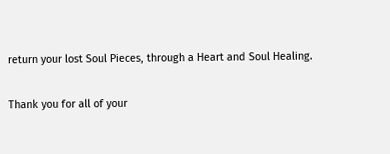return your lost Soul Pieces, through a Heart and Soul Healing.

Thank you for all of your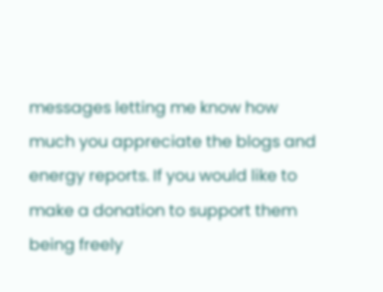messages letting me know how much you appreciate the blogs and energy reports. If you would like to make a donation to support them being freely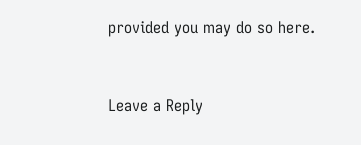provided you may do so here.


Leave a Reply